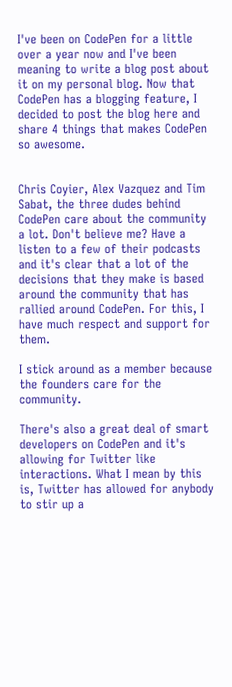I've been on CodePen for a little over a year now and I've been meaning to write a blog post about it on my personal blog. Now that CodePen has a blogging feature, I decided to post the blog here and share 4 things that makes CodePen so awesome.


Chris Coyier, Alex Vazquez and Tim Sabat, the three dudes behind CodePen care about the community a lot. Don't believe me? Have a listen to a few of their podcasts and it's clear that a lot of the decisions that they make is based around the community that has rallied around CodePen. For this, I have much respect and support for them.

I stick around as a member because the founders care for the community.

There's also a great deal of smart developers on CodePen and it's allowing for Twitter like interactions. What I mean by this is, Twitter has allowed for anybody to stir up a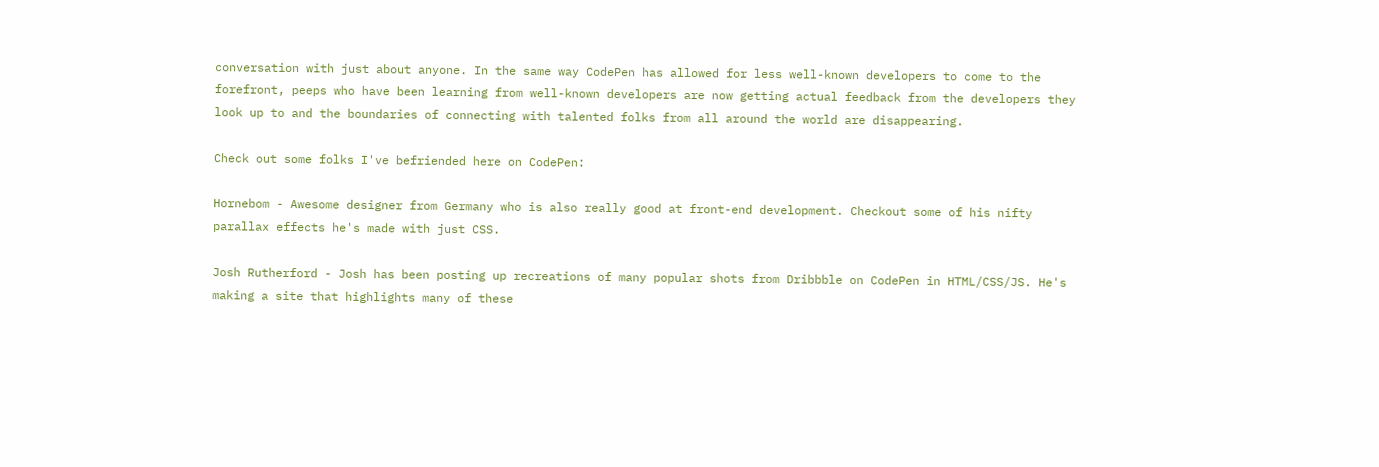conversation with just about anyone. In the same way CodePen has allowed for less well-known developers to come to the forefront, peeps who have been learning from well-known developers are now getting actual feedback from the developers they look up to and the boundaries of connecting with talented folks from all around the world are disappearing.

Check out some folks I've befriended here on CodePen:

Hornebom - Awesome designer from Germany who is also really good at front-end development. Checkout some of his nifty parallax effects he's made with just CSS.

Josh Rutherford - Josh has been posting up recreations of many popular shots from Dribbble on CodePen in HTML/CSS/JS. He's making a site that highlights many of these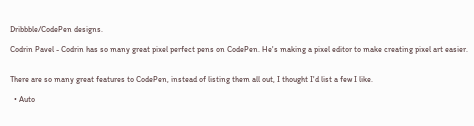Dribbble/CodePen designs.

Codrin Pavel - Codrin has so many great pixel perfect pens on CodePen. He's making a pixel editor to make creating pixel art easier.


There are so many great features to CodePen, instead of listing them all out, I thought I'd list a few I like.

  • Auto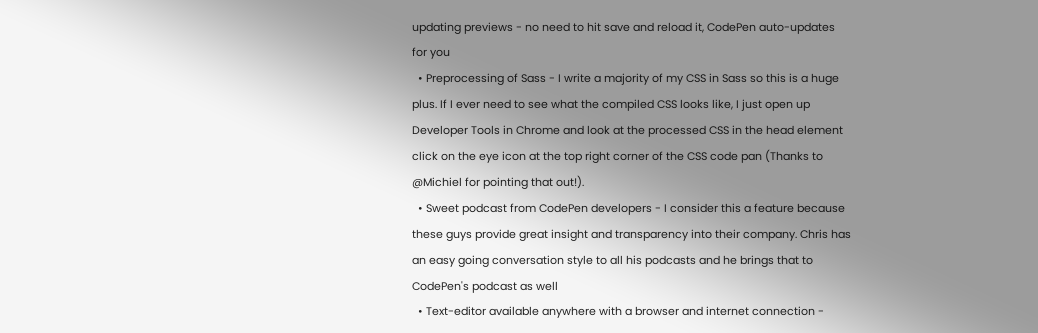updating previews - no need to hit save and reload it, CodePen auto-updates for you
  • Preprocessing of Sass - I write a majority of my CSS in Sass so this is a huge plus. If I ever need to see what the compiled CSS looks like, I just open up Developer Tools in Chrome and look at the processed CSS in the head element click on the eye icon at the top right corner of the CSS code pan (Thanks to @Michiel for pointing that out!).
  • Sweet podcast from CodePen developers - I consider this a feature because these guys provide great insight and transparency into their company. Chris has an easy going conversation style to all his podcasts and he brings that to CodePen's podcast as well
  • Text-editor available anywhere with a browser and internet connection -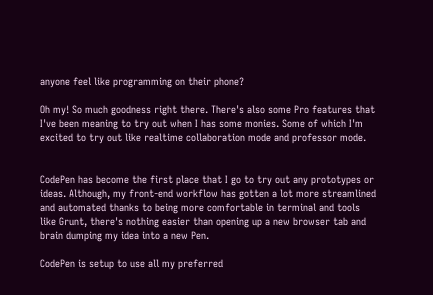anyone feel like programming on their phone?

Oh my! So much goodness right there. There's also some Pro features that I've been meaning to try out when I has some monies. Some of which I'm excited to try out like realtime collaboration mode and professor mode.


CodePen has become the first place that I go to try out any prototypes or ideas. Although, my front-end workflow has gotten a lot more streamlined and automated thanks to being more comfortable in terminal and tools like Grunt, there's nothing easier than opening up a new browser tab and brain dumping my idea into a new Pen.

CodePen is setup to use all my preferred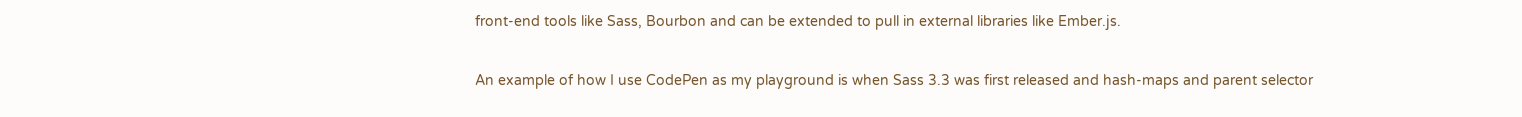front-end tools like Sass, Bourbon and can be extended to pull in external libraries like Ember.js.

An example of how I use CodePen as my playground is when Sass 3.3 was first released and hash-maps and parent selector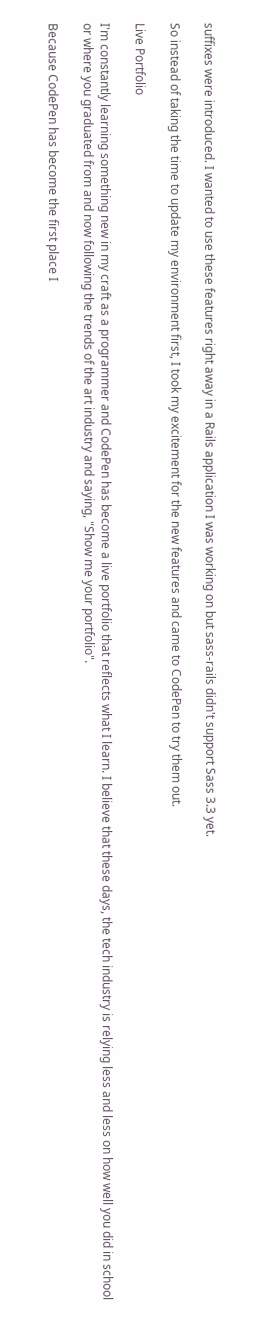suffixes were introduced. I wanted to use these features right away in a Rails application I was working on but sass-rails didn't support Sass 3.3 yet.

So instead of taking the time to update my environment first, I took my excitement for the new features and came to CodePen to try them out.

Live Portfolio

I'm constantly learning something new in my craft as a programmer and CodePen has become a live portfolio that reflects what I learn. I believe that these days, the tech industry is relying less and less on how well you did in school or where you graduated from and now following the trends of the art industry and saying, "Show me your portfolio".

Because CodePen has become the first place I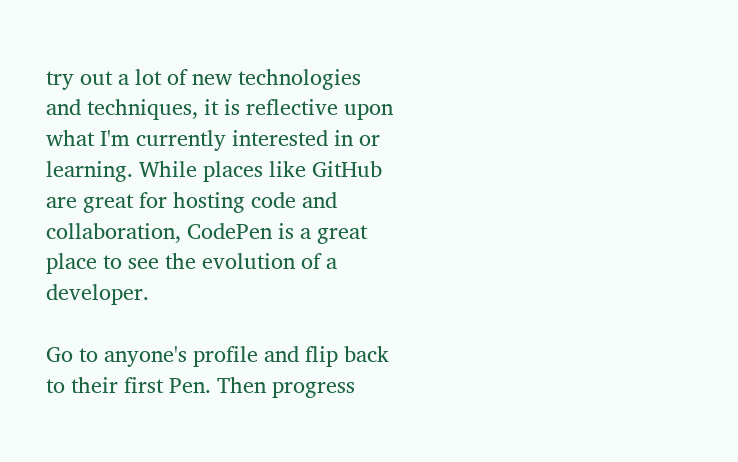try out a lot of new technologies and techniques, it is reflective upon what I'm currently interested in or learning. While places like GitHub are great for hosting code and collaboration, CodePen is a great place to see the evolution of a developer.

Go to anyone's profile and flip back to their first Pen. Then progress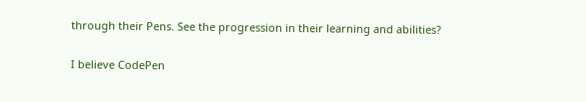through their Pens. See the progression in their learning and abilities?

I believe CodePen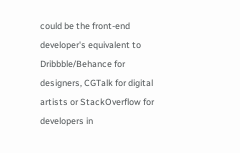could be the front-end developer's equivalent to Dribbble/Behance for designers, CGTalk for digital artists or StackOverflow for developers in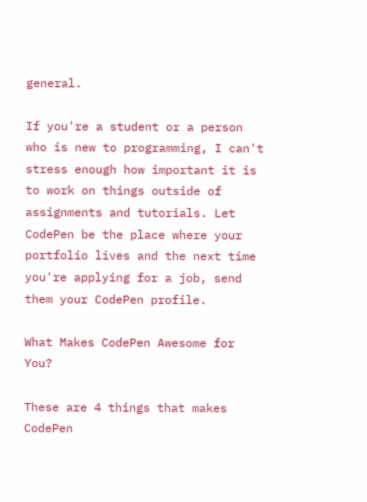general.

If you're a student or a person who is new to programming, I can't stress enough how important it is to work on things outside of assignments and tutorials. Let CodePen be the place where your portfolio lives and the next time you're applying for a job, send them your CodePen profile.

What Makes CodePen Awesome for You?

These are 4 things that makes CodePen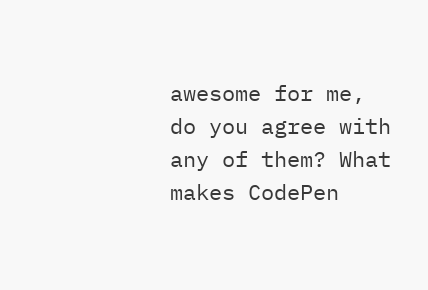awesome for me, do you agree with any of them? What makes CodePen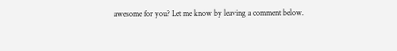awesome for you? Let me know by leaving a comment below.